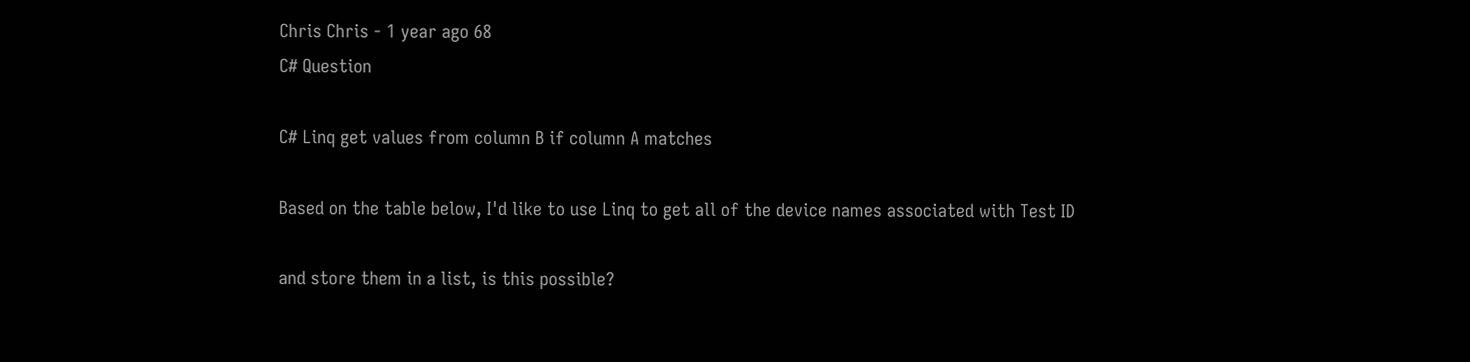Chris Chris - 1 year ago 68
C# Question

C# Linq get values from column B if column A matches

Based on the table below, I'd like to use Linq to get all of the device names associated with Test ID

and store them in a list, is this possible?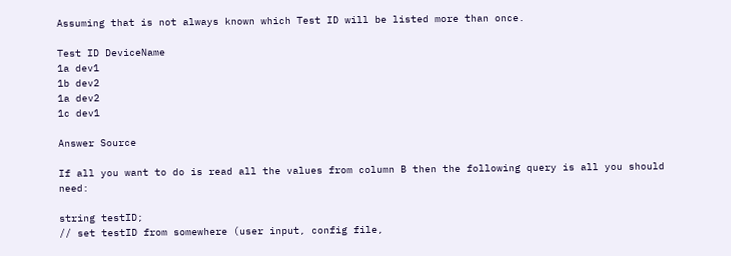Assuming that is not always known which Test ID will be listed more than once.

Test ID DeviceName
1a dev1
1b dev2
1a dev2
1c dev1

Answer Source

If all you want to do is read all the values from column B then the following query is all you should need:

string testID;
// set testID from somewhere (user input, config file,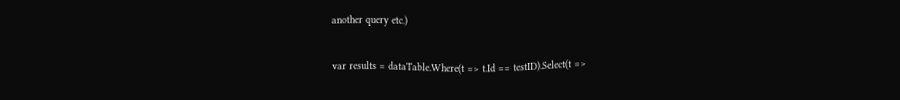another query etc.)

var results = dataTable.Where(t => t.Id == testID).Select(t =>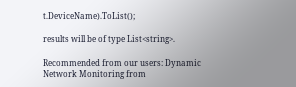t.DeviceName).ToList();

results will be of type List<string>.

Recommended from our users: Dynamic Network Monitoring from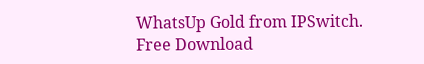WhatsUp Gold from IPSwitch. Free Download